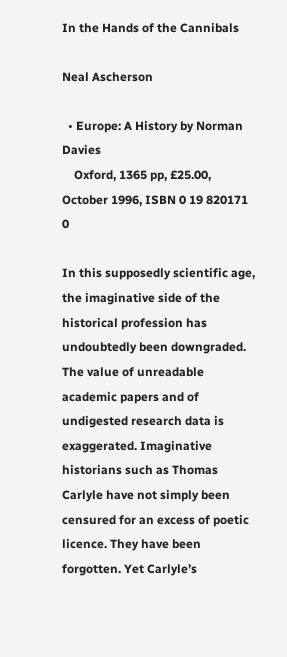In the Hands of the Cannibals

Neal Ascherson

  • Europe: A History by Norman Davies
    Oxford, 1365 pp, £25.00, October 1996, ISBN 0 19 820171 0

In this supposedly scientific age, the imaginative side of the historical profession has undoubtedly been downgraded. The value of unreadable academic papers and of undigested research data is exaggerated. Imaginative historians such as Thomas Carlyle have not simply been censured for an excess of poetic licence. They have been forgotten. Yet Carlyle’s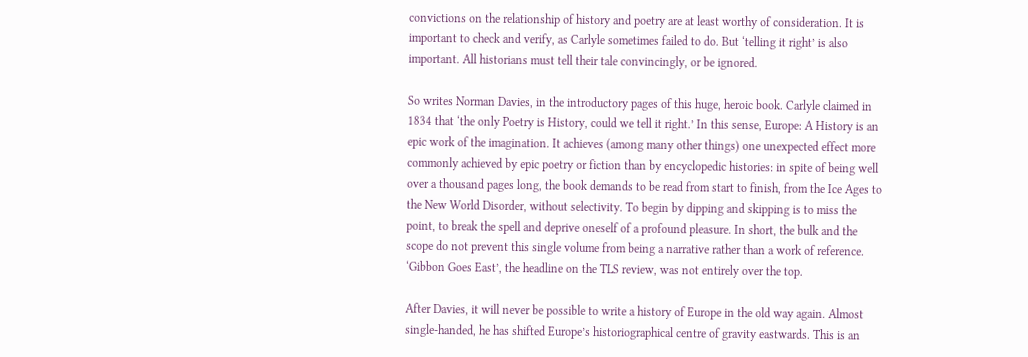convictions on the relationship of history and poetry are at least worthy of consideration. It is important to check and verify, as Carlyle sometimes failed to do. But ‘telling it right’ is also important. All historians must tell their tale convincingly, or be ignored.

So writes Norman Davies, in the introductory pages of this huge, heroic book. Carlyle claimed in 1834 that ‘the only Poetry is History, could we tell it right.’ In this sense, Europe: A History is an epic work of the imagination. It achieves (among many other things) one unexpected effect more commonly achieved by epic poetry or fiction than by encyclopedic histories: in spite of being well over a thousand pages long, the book demands to be read from start to finish, from the Ice Ages to the New World Disorder, without selectivity. To begin by dipping and skipping is to miss the point, to break the spell and deprive oneself of a profound pleasure. In short, the bulk and the scope do not prevent this single volume from being a narrative rather than a work of reference. ‘Gibbon Goes East’, the headline on the TLS review, was not entirely over the top.

After Davies, it will never be possible to write a history of Europe in the old way again. Almost single-handed, he has shifted Europe’s historiographical centre of gravity eastwards. This is an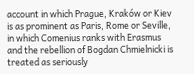account in which Prague, Kraków or Kiev is as prominent as Paris, Rome or Seville, in which Comenius ranks with Erasmus and the rebellion of Bogdan Chmielnicki is treated as seriously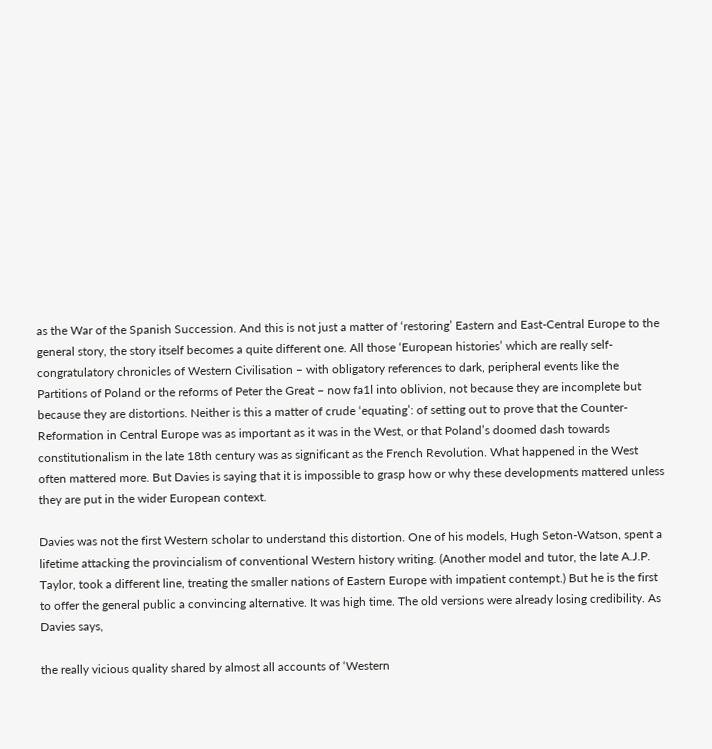as the War of the Spanish Succession. And this is not just a matter of ‘restoring’ Eastern and East-Central Europe to the general story, the story itself becomes a quite different one. All those ‘European histories’ which are really self-congratulatory chronicles of Western Civilisation – with obligatory references to dark, peripheral events like the Partitions of Poland or the reforms of Peter the Great – now fa1l into oblivion, not because they are incomplete but because they are distortions. Neither is this a matter of crude ‘equating’: of setting out to prove that the Counter-Reformation in Central Europe was as important as it was in the West, or that Poland’s doomed dash towards constitutionalism in the late 18th century was as significant as the French Revolution. What happened in the West often mattered more. But Davies is saying that it is impossible to grasp how or why these developments mattered unless they are put in the wider European context.

Davies was not the first Western scholar to understand this distortion. One of his models, Hugh Seton-Watson, spent a lifetime attacking the provincialism of conventional Western history writing. (Another model and tutor, the late A.J.P. Taylor, took a different line, treating the smaller nations of Eastern Europe with impatient contempt.) But he is the first to offer the general public a convincing alternative. It was high time. The old versions were already losing credibility. As Davies says,

the really vicious quality shared by almost all accounts of ‘Western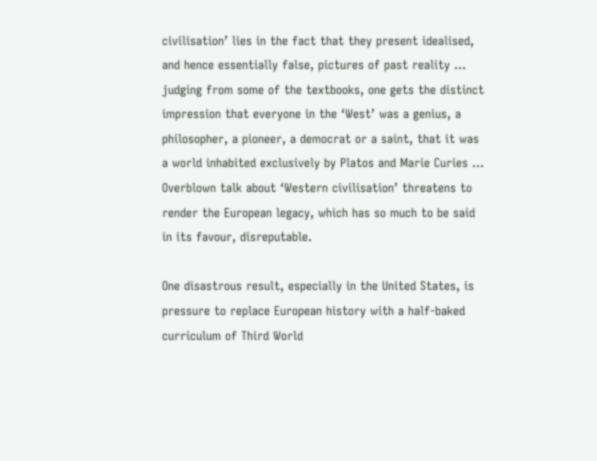civilisation’ lies in the fact that they present idealised, and hence essentially false, pictures of past reality ... judging from some of the textbooks, one gets the distinct impression that everyone in the ‘West’ was a genius, a philosopher, a pioneer, a democrat or a saint, that it was a world inhabited exclusively by Platos and Marie Curies ... Overblown talk about ‘Western civilisation’ threatens to render the European legacy, which has so much to be said in its favour, disreputable.

One disastrous result, especially in the United States, is pressure to replace European history with a half-baked curriculum of Third World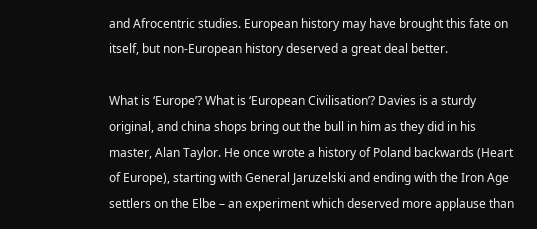and Afrocentric studies. European history may have brought this fate on itself, but non-European history deserved a great deal better.

What is ‘Europe’? What is ‘European Civilisation’? Davies is a sturdy original, and china shops bring out the bull in him as they did in his master, Alan Taylor. He once wrote a history of Poland backwards (Heart of Europe), starting with General Jaruzelski and ending with the Iron Age settlers on the Elbe – an experiment which deserved more applause than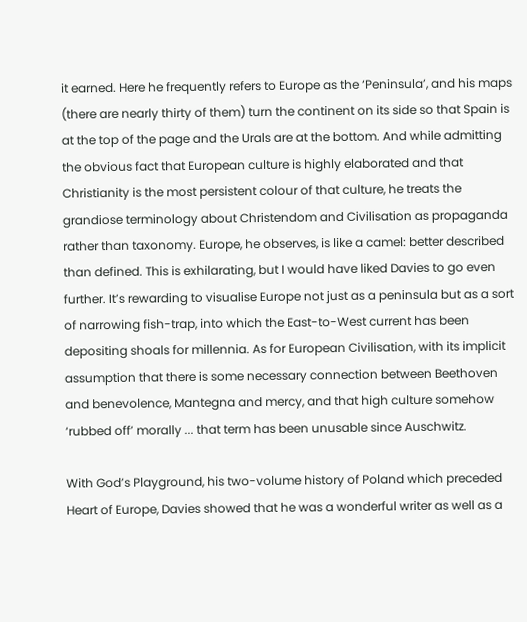it earned. Here he frequently refers to Europe as the ‘Peninsula’, and his maps (there are nearly thirty of them) turn the continent on its side so that Spain is at the top of the page and the Urals are at the bottom. And while admitting the obvious fact that European culture is highly elaborated and that Christianity is the most persistent colour of that culture, he treats the grandiose terminology about Christendom and Civilisation as propaganda rather than taxonomy. Europe, he observes, is like a camel: better described than defined. This is exhilarating, but I would have liked Davies to go even further. It’s rewarding to visualise Europe not just as a peninsula but as a sort of narrowing fish-trap, into which the East-to-West current has been depositing shoals for millennia. As for European Civilisation, with its implicit assumption that there is some necessary connection between Beethoven and benevolence, Mantegna and mercy, and that high culture somehow ‘rubbed off’ morally ... that term has been unusable since Auschwitz.

With God’s Playground, his two-volume history of Poland which preceded Heart of Europe, Davies showed that he was a wonderful writer as well as a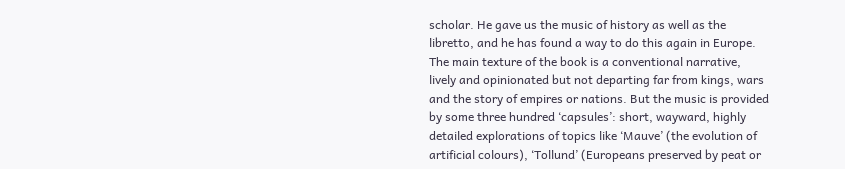scholar. He gave us the music of history as well as the libretto, and he has found a way to do this again in Europe. The main texture of the book is a conventional narrative, lively and opinionated but not departing far from kings, wars and the story of empires or nations. But the music is provided by some three hundred ‘capsules’: short, wayward, highly detailed explorations of topics like ‘Mauve’ (the evolution of artificial colours), ‘Tollund’ (Europeans preserved by peat or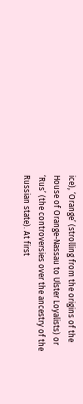ice), ‘Orange’ (strolling from the origins of the House of Orange-Nassau to Ulster Loyalists) or ‘Rus’ (the controversies over the ancestry of the Russian state). At first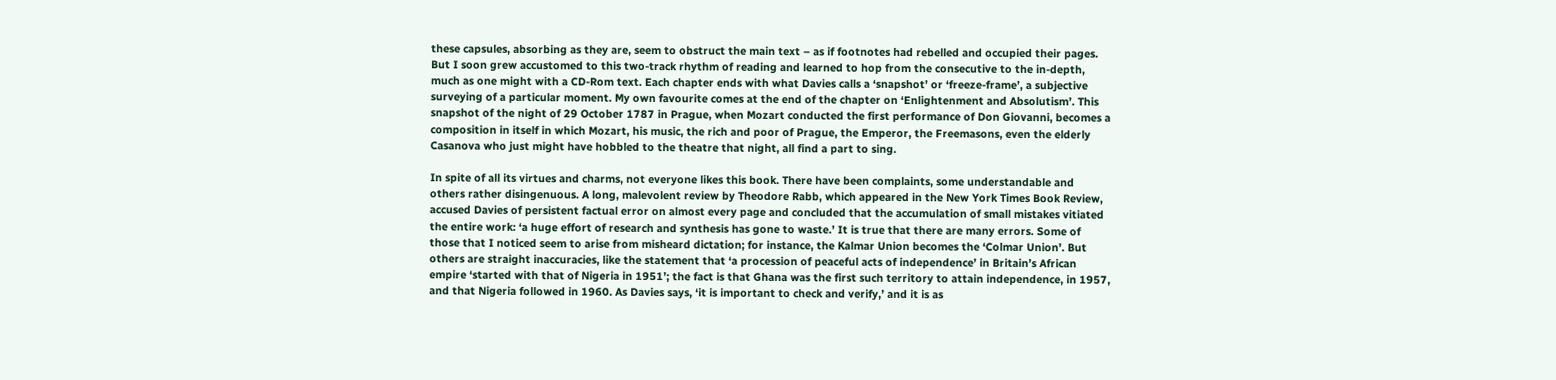these capsules, absorbing as they are, seem to obstruct the main text – as if footnotes had rebelled and occupied their pages. But I soon grew accustomed to this two-track rhythm of reading and learned to hop from the consecutive to the in-depth, much as one might with a CD-Rom text. Each chapter ends with what Davies calls a ‘snapshot’ or ‘freeze-frame’, a subjective surveying of a particular moment. My own favourite comes at the end of the chapter on ‘Enlightenment and Absolutism’. This snapshot of the night of 29 October 1787 in Prague, when Mozart conducted the first performance of Don Giovanni, becomes a composition in itself in which Mozart, his music, the rich and poor of Prague, the Emperor, the Freemasons, even the elderly Casanova who just might have hobbled to the theatre that night, all find a part to sing.

In spite of all its virtues and charms, not everyone likes this book. There have been complaints, some understandable and others rather disingenuous. A long, malevolent review by Theodore Rabb, which appeared in the New York Times Book Review, accused Davies of persistent factual error on almost every page and concluded that the accumulation of small mistakes vitiated the entire work: ‘a huge effort of research and synthesis has gone to waste.’ It is true that there are many errors. Some of those that I noticed seem to arise from misheard dictation; for instance, the Kalmar Union becomes the ‘Colmar Union’. But others are straight inaccuracies, like the statement that ‘a procession of peaceful acts of independence’ in Britain’s African empire ‘started with that of Nigeria in 1951’; the fact is that Ghana was the first such territory to attain independence, in 1957, and that Nigeria followed in 1960. As Davies says, ‘it is important to check and verify,’ and it is as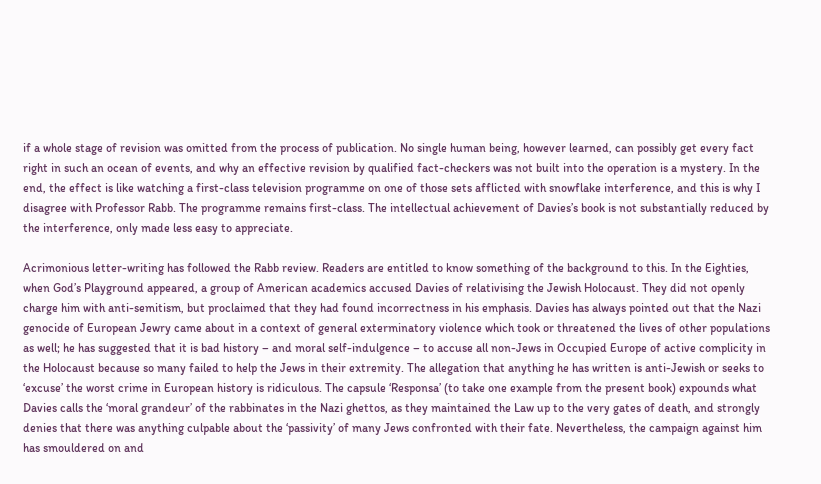if a whole stage of revision was omitted from the process of publication. No single human being, however learned, can possibly get every fact right in such an ocean of events, and why an effective revision by qualified fact-checkers was not built into the operation is a mystery. In the end, the effect is like watching a first-class television programme on one of those sets afflicted with snowflake interference, and this is why I disagree with Professor Rabb. The programme remains first-class. The intellectual achievement of Davies’s book is not substantially reduced by the interference, only made less easy to appreciate.

Acrimonious letter-writing has followed the Rabb review. Readers are entitled to know something of the background to this. In the Eighties, when God’s Playground appeared, a group of American academics accused Davies of relativising the Jewish Holocaust. They did not openly charge him with anti-semitism, but proclaimed that they had found incorrectness in his emphasis. Davies has always pointed out that the Nazi genocide of European Jewry came about in a context of general exterminatory violence which took or threatened the lives of other populations as well; he has suggested that it is bad history – and moral self-indulgence – to accuse all non-Jews in Occupied Europe of active complicity in the Holocaust because so many failed to help the Jews in their extremity. The allegation that anything he has written is anti-Jewish or seeks to ‘excuse’ the worst crime in European history is ridiculous. The capsule ‘Responsa’ (to take one example from the present book) expounds what Davies calls the ‘moral grandeur’ of the rabbinates in the Nazi ghettos, as they maintained the Law up to the very gates of death, and strongly denies that there was anything culpable about the ‘passivity’ of many Jews confronted with their fate. Nevertheless, the campaign against him has smouldered on and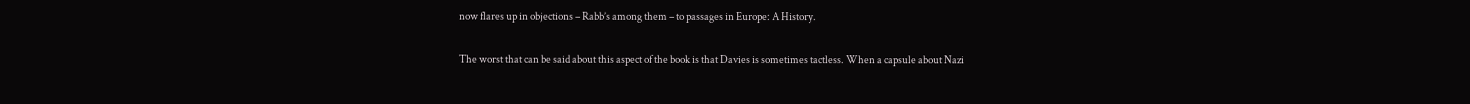now flares up in objections – Rabb’s among them – to passages in Europe: A History.

The worst that can be said about this aspect of the book is that Davies is sometimes tactless. When a capsule about Nazi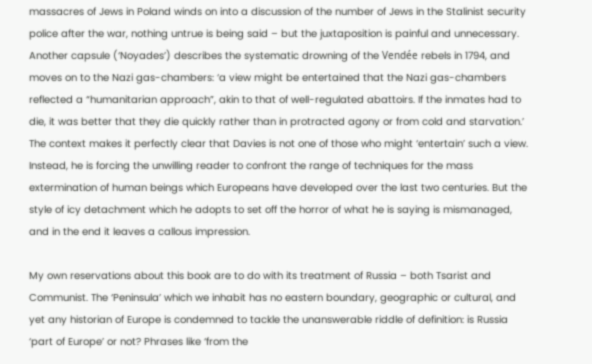massacres of Jews in Poland winds on into a discussion of the number of Jews in the Stalinist security police after the war, nothing untrue is being said – but the juxtaposition is painful and unnecessary. Another capsule (‘Noyades’) describes the systematic drowning of the Vendée rebels in 1794, and moves on to the Nazi gas-chambers: ‘a view might be entertained that the Nazi gas-chambers reflected a “humanitarian approach”, akin to that of well-regulated abattoirs. If the inmates had to die, it was better that they die quickly rather than in protracted agony or from cold and starvation.’ The context makes it perfectly clear that Davies is not one of those who might ‘entertain’ such a view. Instead, he is forcing the unwilling reader to confront the range of techniques for the mass extermination of human beings which Europeans have developed over the last two centuries. But the style of icy detachment which he adopts to set off the horror of what he is saying is mismanaged, and in the end it leaves a callous impression.

My own reservations about this book are to do with its treatment of Russia – both Tsarist and Communist. The ‘Peninsula’ which we inhabit has no eastern boundary, geographic or cultural, and yet any historian of Europe is condemned to tackle the unanswerable riddle of definition: is Russia ‘part of Europe’ or not? Phrases like ‘from the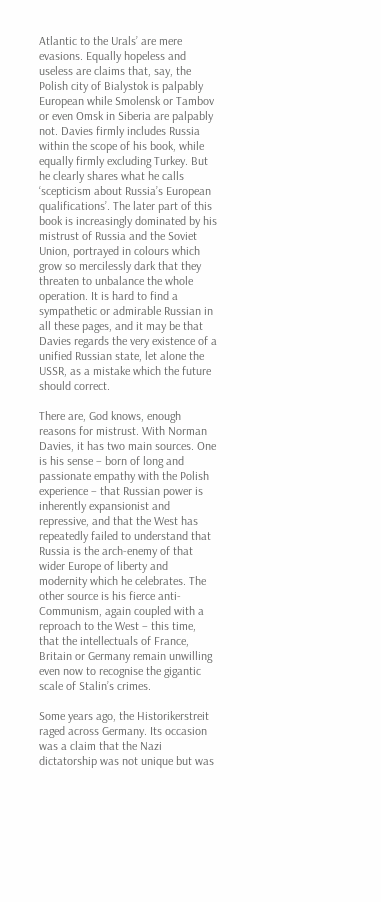Atlantic to the Urals’ are mere evasions. Equally hopeless and useless are claims that, say, the Polish city of Bialystok is palpably European while Smolensk or Tambov or even Omsk in Siberia are palpably not. Davies firmly includes Russia within the scope of his book, while equally firmly excluding Turkey. But he clearly shares what he calls ‘scepticism about Russia’s European qualifications’. The later part of this book is increasingly dominated by his mistrust of Russia and the Soviet Union, portrayed in colours which grow so mercilessly dark that they threaten to unbalance the whole operation. It is hard to find a sympathetic or admirable Russian in all these pages, and it may be that Davies regards the very existence of a unified Russian state, let alone the USSR, as a mistake which the future should correct.

There are, God knows, enough reasons for mistrust. With Norman Davies, it has two main sources. One is his sense – born of long and passionate empathy with the Polish experience – that Russian power is inherently expansionist and repressive, and that the West has repeatedly failed to understand that Russia is the arch-enemy of that wider Europe of liberty and modernity which he celebrates. The other source is his fierce anti-Communism, again coupled with a reproach to the West – this time, that the intellectuals of France, Britain or Germany remain unwilling even now to recognise the gigantic scale of Stalin’s crimes.

Some years ago, the Historikerstreit raged across Germany. Its occasion was a claim that the Nazi dictatorship was not unique but was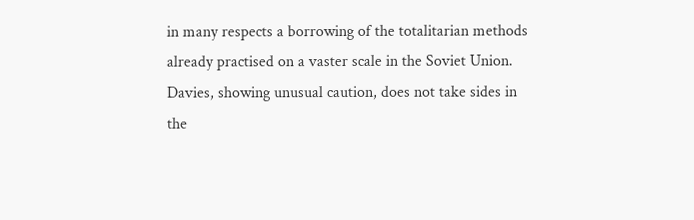in many respects a borrowing of the totalitarian methods already practised on a vaster scale in the Soviet Union. Davies, showing unusual caution, does not take sides in the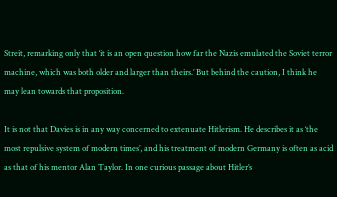Streit, remarking only that ‘it is an open question how far the Nazis emulated the Soviet terror machine, which was both older and larger than theirs.’ But behind the caution, I think he may lean towards that proposition.

It is not that Davies is in any way concerned to extenuate Hitlerism. He describes it as ‘the most repulsive system of modern times’, and his treatment of modern Germany is often as acid as that of his mentor Alan Taylor. In one curious passage about Hitler’s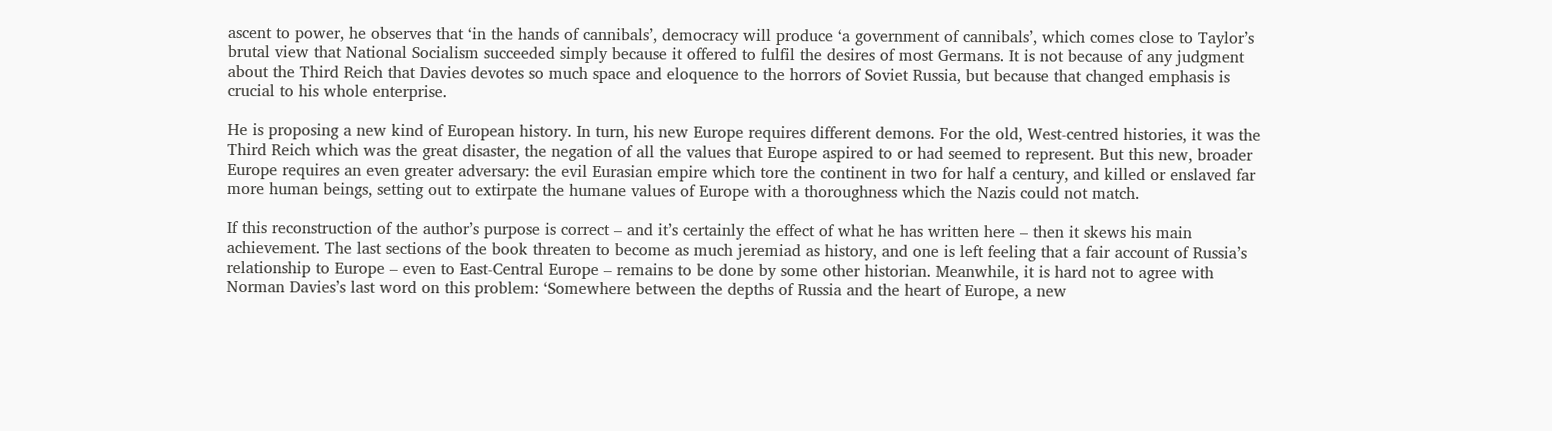ascent to power, he observes that ‘in the hands of cannibals’, democracy will produce ‘a government of cannibals’, which comes close to Taylor’s brutal view that National Socialism succeeded simply because it offered to fulfil the desires of most Germans. It is not because of any judgment about the Third Reich that Davies devotes so much space and eloquence to the horrors of Soviet Russia, but because that changed emphasis is crucial to his whole enterprise.

He is proposing a new kind of European history. In turn, his new Europe requires different demons. For the old, West-centred histories, it was the Third Reich which was the great disaster, the negation of all the values that Europe aspired to or had seemed to represent. But this new, broader Europe requires an even greater adversary: the evil Eurasian empire which tore the continent in two for half a century, and killed or enslaved far more human beings, setting out to extirpate the humane values of Europe with a thoroughness which the Nazis could not match.

If this reconstruction of the author’s purpose is correct – and it’s certainly the effect of what he has written here – then it skews his main achievement. The last sections of the book threaten to become as much jeremiad as history, and one is left feeling that a fair account of Russia’s relationship to Europe – even to East-Central Europe – remains to be done by some other historian. Meanwhile, it is hard not to agree with Norman Davies’s last word on this problem: ‘Somewhere between the depths of Russia and the heart of Europe, a new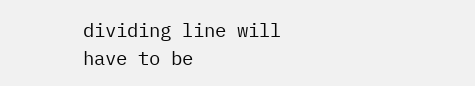dividing line will have to be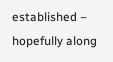established – hopefully along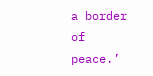a border of peace.’